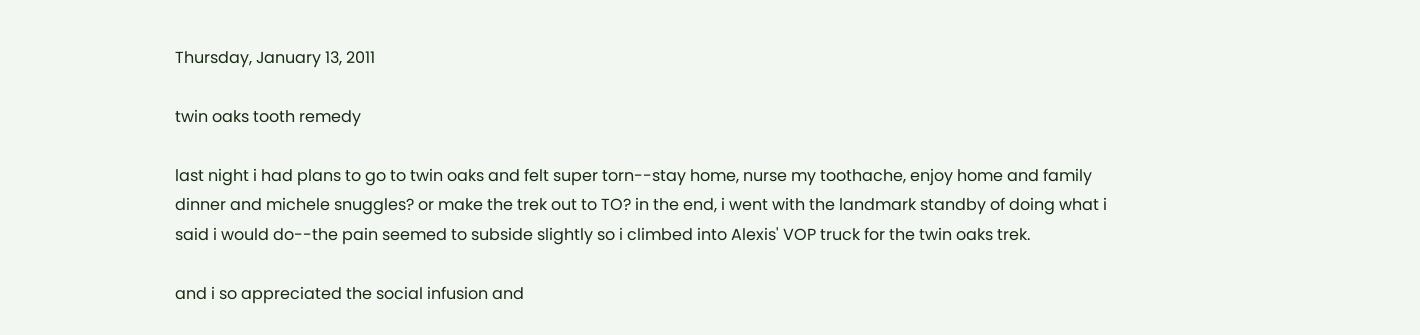Thursday, January 13, 2011

twin oaks tooth remedy

last night i had plans to go to twin oaks and felt super torn--stay home, nurse my toothache, enjoy home and family dinner and michele snuggles? or make the trek out to TO? in the end, i went with the landmark standby of doing what i said i would do--the pain seemed to subside slightly so i climbed into Alexis' VOP truck for the twin oaks trek.

and i so appreciated the social infusion and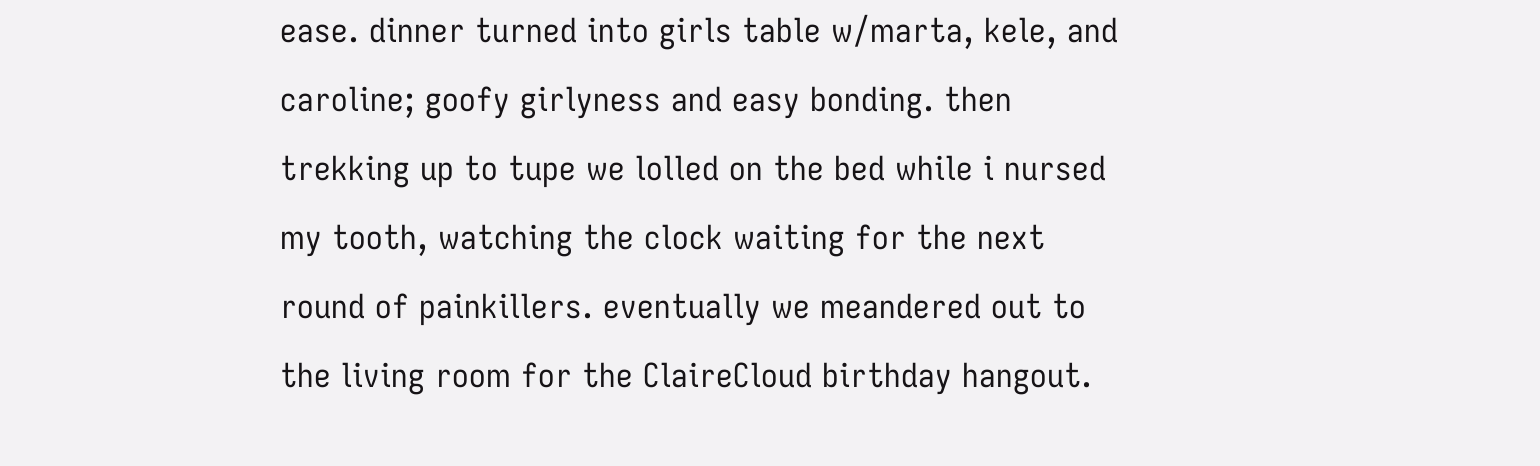ease. dinner turned into girls table w/marta, kele, and caroline; goofy girlyness and easy bonding. then trekking up to tupe we lolled on the bed while i nursed my tooth, watching the clock waiting for the next round of painkillers. eventually we meandered out to the living room for the ClaireCloud birthday hangout.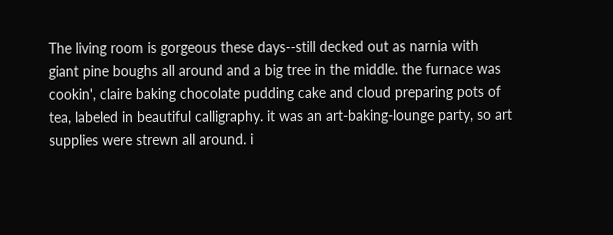The living room is gorgeous these days--still decked out as narnia with giant pine boughs all around and a big tree in the middle. the furnace was cookin', claire baking chocolate pudding cake and cloud preparing pots of tea, labeled in beautiful calligraphy. it was an art-baking-lounge party, so art supplies were strewn all around. i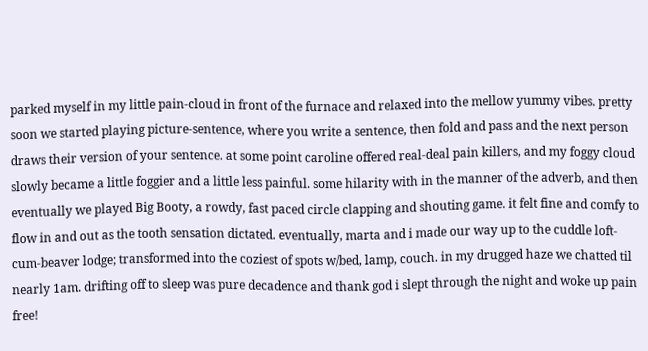parked myself in my little pain-cloud in front of the furnace and relaxed into the mellow yummy vibes. pretty soon we started playing picture-sentence, where you write a sentence, then fold and pass and the next person draws their version of your sentence. at some point caroline offered real-deal pain killers, and my foggy cloud slowly became a little foggier and a little less painful. some hilarity with in the manner of the adverb, and then eventually we played Big Booty, a rowdy, fast paced circle clapping and shouting game. it felt fine and comfy to flow in and out as the tooth sensation dictated. eventually, marta and i made our way up to the cuddle loft-cum-beaver lodge; transformed into the coziest of spots w/bed, lamp, couch. in my drugged haze we chatted til nearly 1am. drifting off to sleep was pure decadence and thank god i slept through the night and woke up pain free!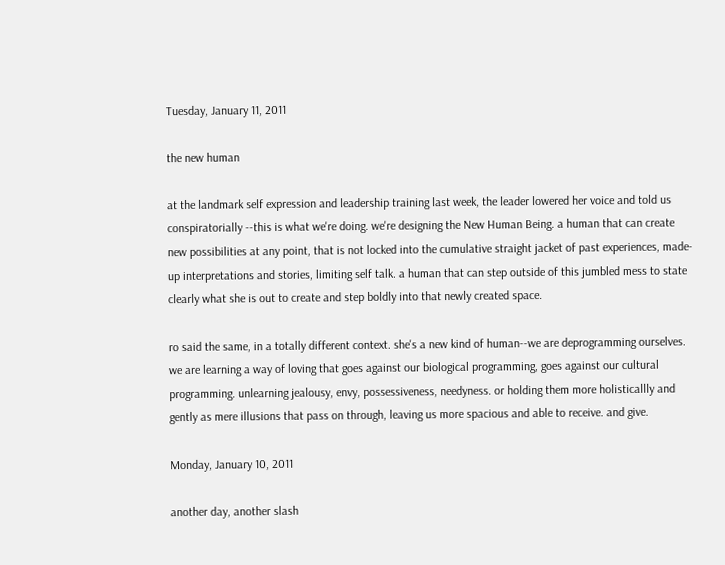Tuesday, January 11, 2011

the new human

at the landmark self expression and leadership training last week, the leader lowered her voice and told us conspiratorially --this is what we're doing. we're designing the New Human Being. a human that can create new possibilities at any point, that is not locked into the cumulative straight jacket of past experiences, made-up interpretations and stories, limiting self talk. a human that can step outside of this jumbled mess to state clearly what she is out to create and step boldly into that newly created space.

ro said the same, in a totally different context. she's a new kind of human--we are deprogramming ourselves. we are learning a way of loving that goes against our biological programming, goes against our cultural programming. unlearning jealousy, envy, possessiveness, needyness. or holding them more holisticallly and gently as mere illusions that pass on through, leaving us more spacious and able to receive. and give.

Monday, January 10, 2011

another day, another slash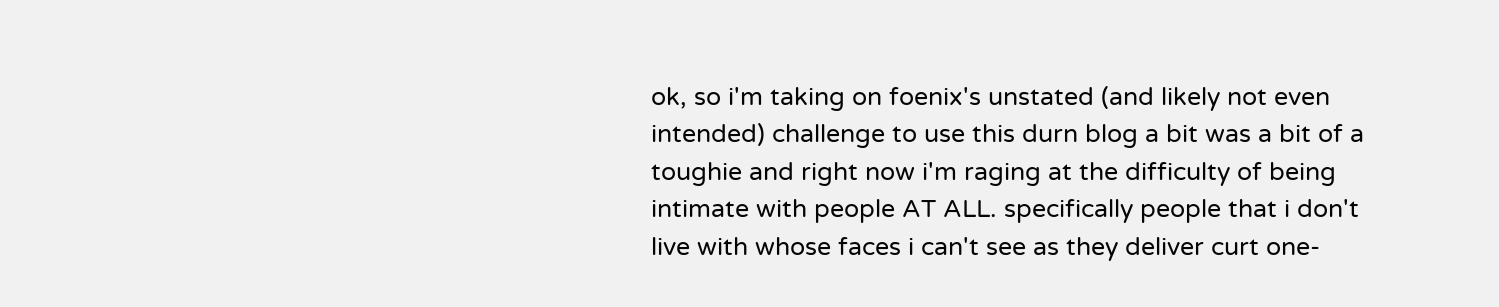ok, so i'm taking on foenix's unstated (and likely not even intended) challenge to use this durn blog a bit was a bit of a toughie and right now i'm raging at the difficulty of being intimate with people AT ALL. specifically people that i don't live with whose faces i can't see as they deliver curt one-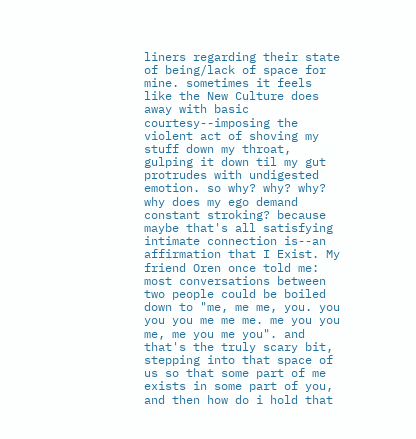liners regarding their state of being/lack of space for mine. sometimes it feels like the New Culture does away with basic courtesy--imposing the violent act of shoving my stuff down my throat, gulping it down til my gut protrudes with undigested emotion. so why? why? why? why does my ego demand constant stroking? because maybe that's all satisfying intimate connection is--an affirmation that I Exist. My friend Oren once told me: most conversations between two people could be boiled down to "me, me me, you. you you you me me me. me you you me, me you me you". and that's the truly scary bit, stepping into that space of us so that some part of me exists in some part of you, and then how do i hold that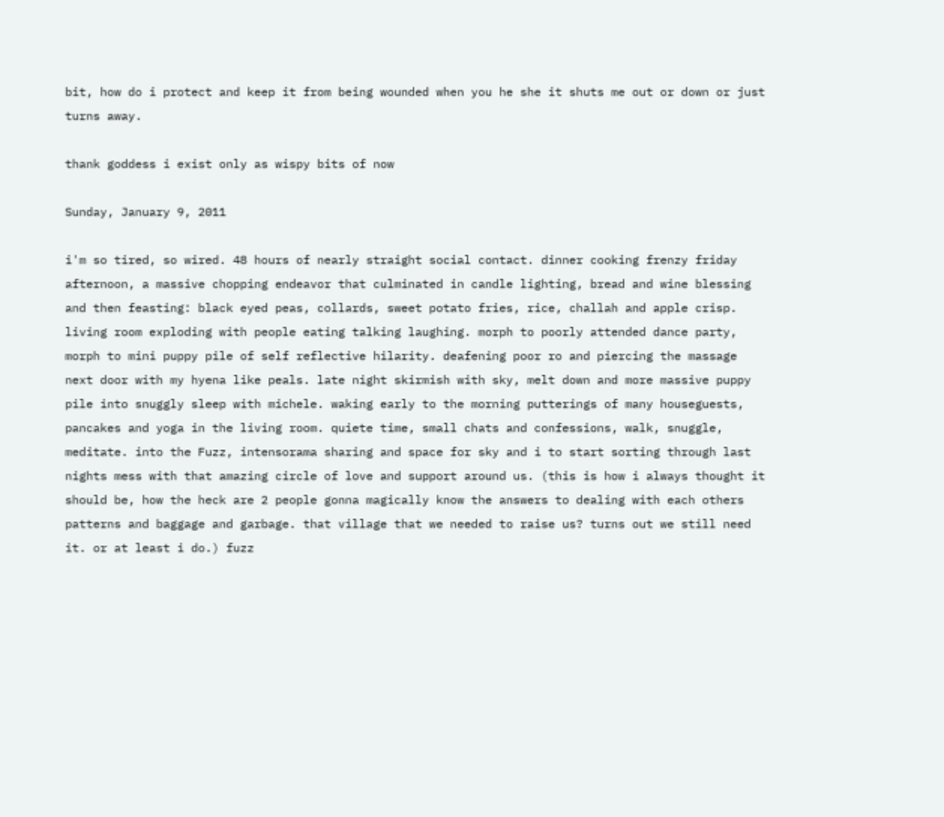bit, how do i protect and keep it from being wounded when you he she it shuts me out or down or just turns away.

thank goddess i exist only as wispy bits of now

Sunday, January 9, 2011

i'm so tired, so wired. 48 hours of nearly straight social contact. dinner cooking frenzy friday afternoon, a massive chopping endeavor that culminated in candle lighting, bread and wine blessing and then feasting: black eyed peas, collards, sweet potato fries, rice, challah and apple crisp. living room exploding with people eating talking laughing. morph to poorly attended dance party, morph to mini puppy pile of self reflective hilarity. deafening poor ro and piercing the massage next door with my hyena like peals. late night skirmish with sky, melt down and more massive puppy pile into snuggly sleep with michele. waking early to the morning putterings of many houseguests, pancakes and yoga in the living room. quiete time, small chats and confessions, walk, snuggle, meditate. into the Fuzz, intensorama sharing and space for sky and i to start sorting through last nights mess with that amazing circle of love and support around us. (this is how i always thought it should be, how the heck are 2 people gonna magically know the answers to dealing with each others patterns and baggage and garbage. that village that we needed to raise us? turns out we still need it. or at least i do.) fuzz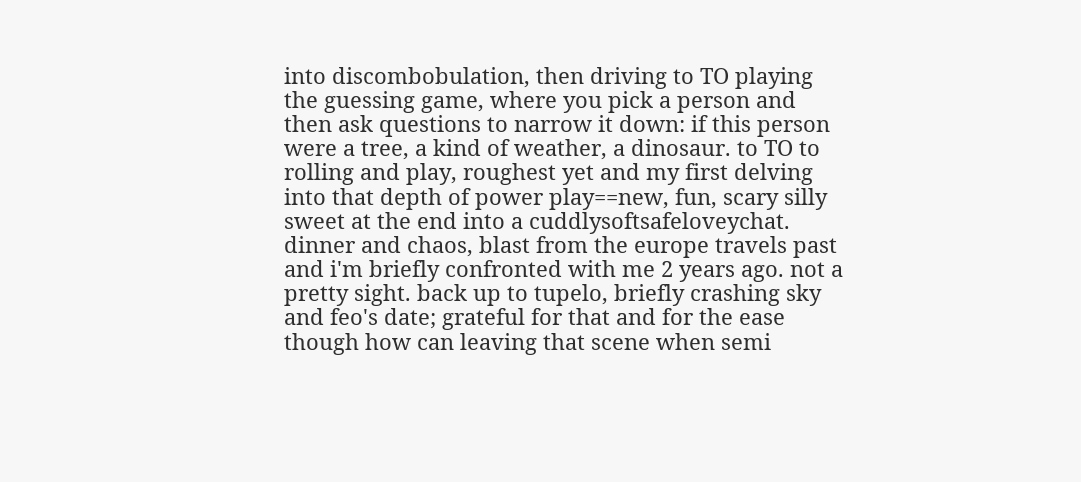into discombobulation, then driving to TO playing the guessing game, where you pick a person and then ask questions to narrow it down: if this person were a tree, a kind of weather, a dinosaur. to TO to rolling and play, roughest yet and my first delving into that depth of power play==new, fun, scary silly sweet at the end into a cuddlysoftsafeloveychat. dinner and chaos, blast from the europe travels past and i'm briefly confronted with me 2 years ago. not a pretty sight. back up to tupelo, briefly crashing sky and feo's date; grateful for that and for the ease though how can leaving that scene when semi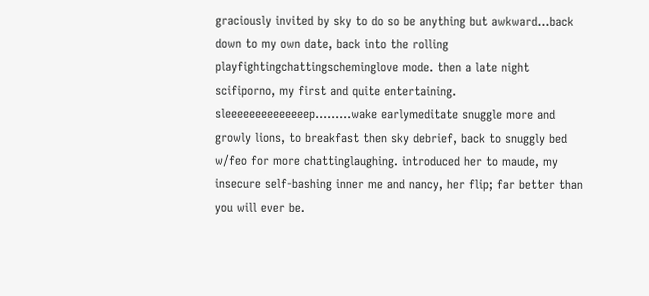graciously invited by sky to do so be anything but awkward...back down to my own date, back into the rolling playfightingchattingscheminglove mode. then a late night scifiporno, my first and quite entertaining. sleeeeeeeeeeeeeep.........wake earlymeditate snuggle more and growly lions, to breakfast then sky debrief, back to snuggly bed w/feo for more chattinglaughing. introduced her to maude, my insecure self-bashing inner me and nancy, her flip; far better than you will ever be.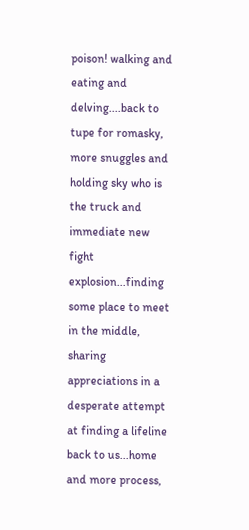poison! walking and eating and delving....back to tupe for romasky, more snuggles and holding sky who is the truck and immediate new fight explosion...finding some place to meet in the middle, sharing appreciations in a desperate attempt at finding a lifeline back to us...home and more process,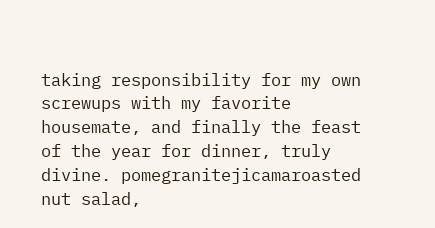taking responsibility for my own screwups with my favorite housemate, and finally the feast of the year for dinner, truly divine. pomegranitejicamaroasted nut salad,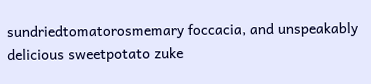sundriedtomatorosmemary foccacia, and unspeakably delicious sweetpotato zuke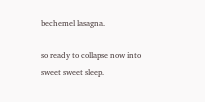bechemel lasagna.

so ready to collapse now into sweet sweet sleep.